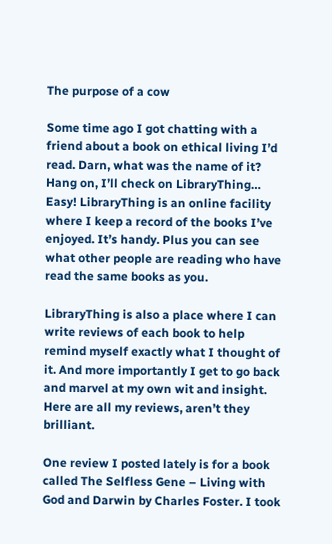The purpose of a cow

Some time ago I got chatting with a friend about a book on ethical living I’d read. Darn, what was the name of it? Hang on, I’ll check on LibraryThing… Easy! LibraryThing is an online facility where I keep a record of the books I’ve enjoyed. It’s handy. Plus you can see what other people are reading who have read the same books as you.

LibraryThing is also a place where I can write reviews of each book to help remind myself exactly what I thought of it. And more importantly I get to go back and marvel at my own wit and insight. Here are all my reviews, aren’t they brilliant.

One review I posted lately is for a book called The Selfless Gene – Living with God and Darwin by Charles Foster. I took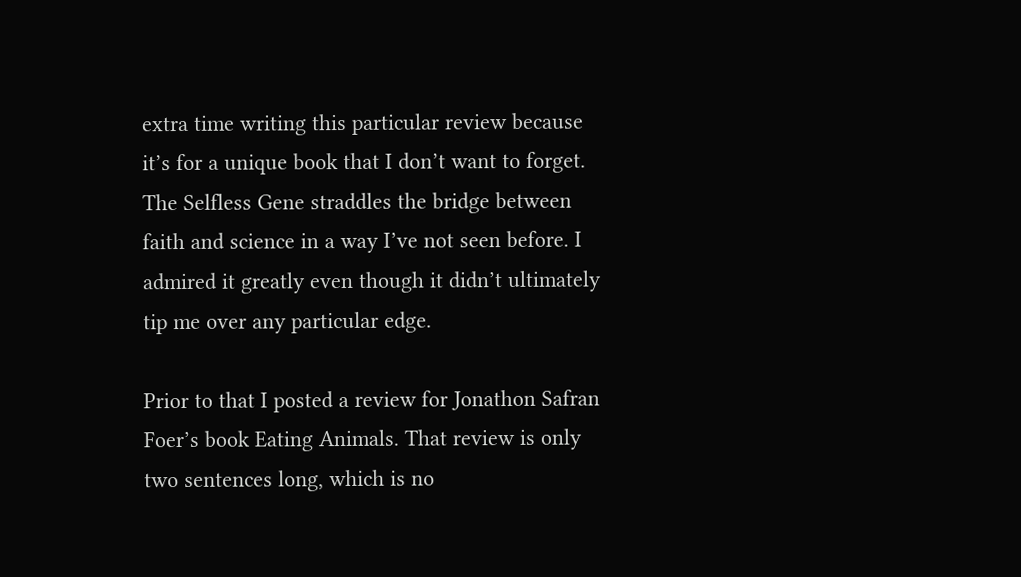extra time writing this particular review because it’s for a unique book that I don’t want to forget. The Selfless Gene straddles the bridge between faith and science in a way I’ve not seen before. I admired it greatly even though it didn’t ultimately tip me over any particular edge.

Prior to that I posted a review for Jonathon Safran Foer’s book Eating Animals. That review is only two sentences long, which is no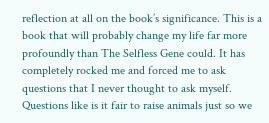reflection at all on the book’s significance. This is a book that will probably change my life far more profoundly than The Selfless Gene could. It has completely rocked me and forced me to ask questions that I never thought to ask myself. Questions like is it fair to raise animals just so we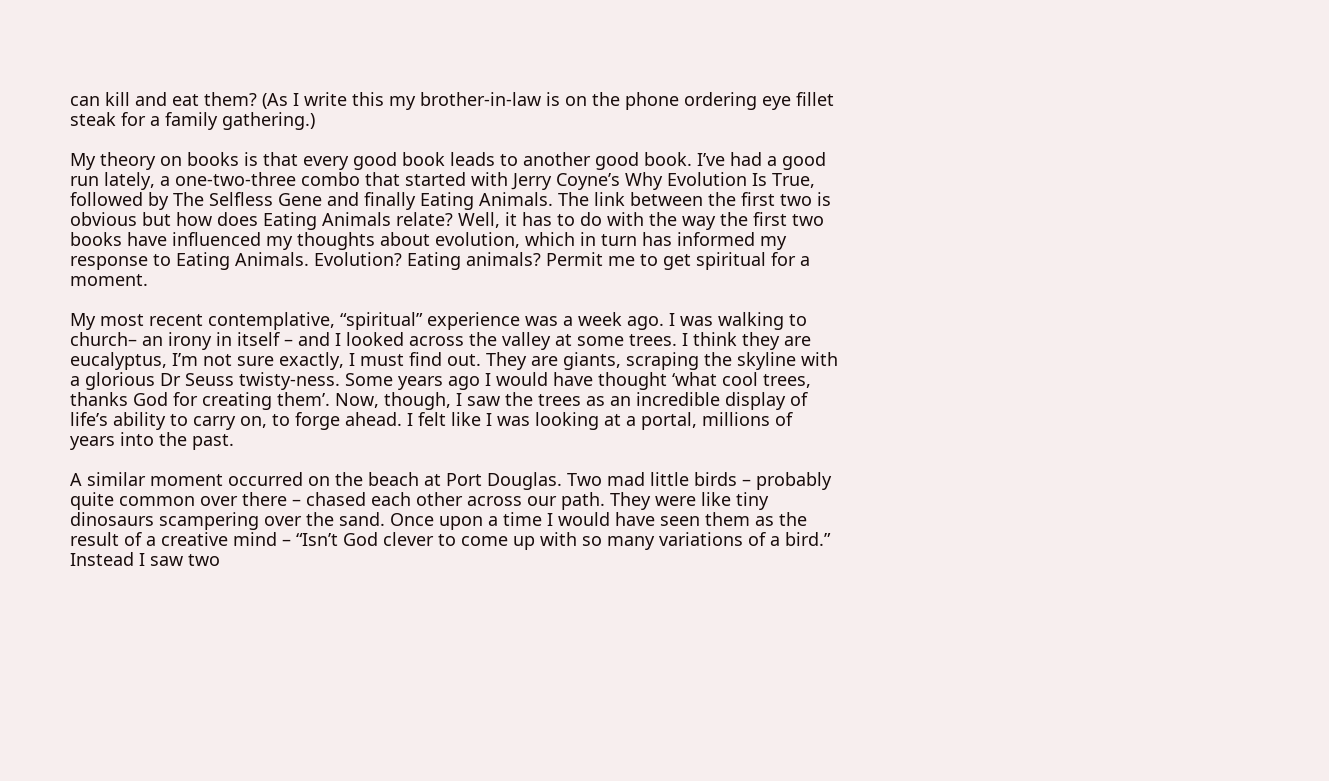can kill and eat them? (As I write this my brother-in-law is on the phone ordering eye fillet steak for a family gathering.)

My theory on books is that every good book leads to another good book. I’ve had a good run lately, a one-two-three combo that started with Jerry Coyne’s Why Evolution Is True, followed by The Selfless Gene and finally Eating Animals. The link between the first two is obvious but how does Eating Animals relate? Well, it has to do with the way the first two books have influenced my thoughts about evolution, which in turn has informed my response to Eating Animals. Evolution? Eating animals? Permit me to get spiritual for a moment.

My most recent contemplative, “spiritual” experience was a week ago. I was walking to church– an irony in itself – and I looked across the valley at some trees. I think they are eucalyptus, I’m not sure exactly, I must find out. They are giants, scraping the skyline with a glorious Dr Seuss twisty-ness. Some years ago I would have thought ‘what cool trees, thanks God for creating them’. Now, though, I saw the trees as an incredible display of life’s ability to carry on, to forge ahead. I felt like I was looking at a portal, millions of years into the past.

A similar moment occurred on the beach at Port Douglas. Two mad little birds – probably quite common over there – chased each other across our path. They were like tiny dinosaurs scampering over the sand. Once upon a time I would have seen them as the result of a creative mind – “Isn’t God clever to come up with so many variations of a bird.” Instead I saw two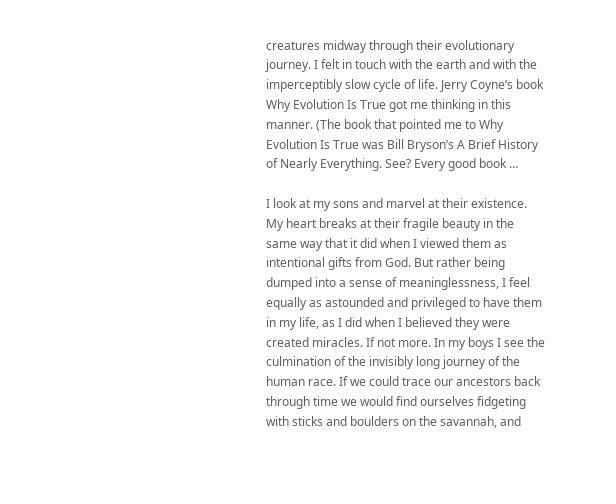creatures midway through their evolutionary journey. I felt in touch with the earth and with the imperceptibly slow cycle of life. Jerry Coyne’s book Why Evolution Is True got me thinking in this manner. (The book that pointed me to Why Evolution Is True was Bill Bryson’s A Brief History of Nearly Everything. See? Every good book …

I look at my sons and marvel at their existence. My heart breaks at their fragile beauty in the same way that it did when I viewed them as intentional gifts from God. But rather being dumped into a sense of meaninglessness, I feel equally as astounded and privileged to have them in my life, as I did when I believed they were created miracles. If not more. In my boys I see the culmination of the invisibly long journey of the human race. If we could trace our ancestors back through time we would find ourselves fidgeting with sticks and boulders on the savannah, and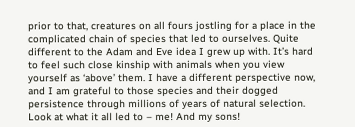prior to that, creatures on all fours jostling for a place in the complicated chain of species that led to ourselves. Quite different to the Adam and Eve idea I grew up with. It’s hard to feel such close kinship with animals when you view yourself as ‘above’ them. I have a different perspective now, and I am grateful to those species and their dogged persistence through millions of years of natural selection. Look at what it all led to – me! And my sons!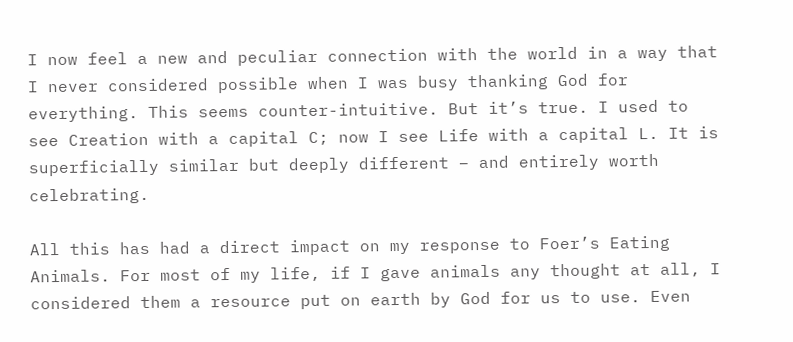I now feel a new and peculiar connection with the world in a way that I never considered possible when I was busy thanking God for everything. This seems counter-intuitive. But it’s true. I used to see Creation with a capital C; now I see Life with a capital L. It is superficially similar but deeply different – and entirely worth celebrating.

All this has had a direct impact on my response to Foer’s Eating Animals. For most of my life, if I gave animals any thought at all, I considered them a resource put on earth by God for us to use. Even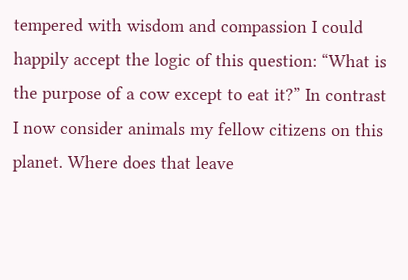tempered with wisdom and compassion I could happily accept the logic of this question: “What is the purpose of a cow except to eat it?” In contrast I now consider animals my fellow citizens on this planet. Where does that leave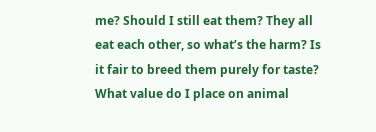me? Should I still eat them? They all eat each other, so what’s the harm? Is it fair to breed them purely for taste? What value do I place on animal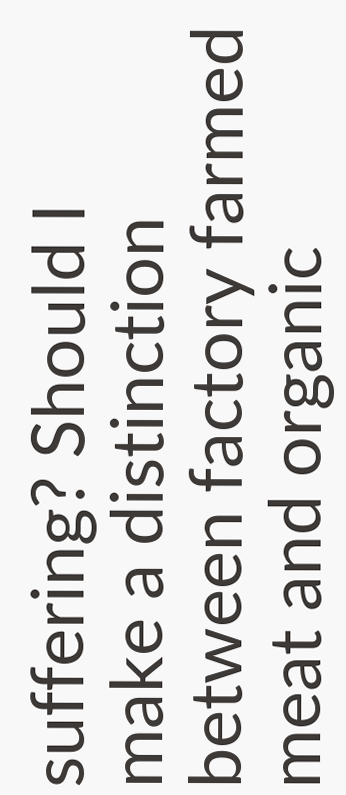suffering? Should I make a distinction between factory farmed meat and organic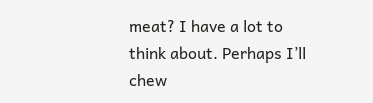meat? I have a lot to think about. Perhaps I’ll chew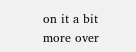on it a bit more over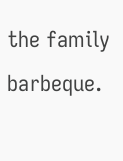the family barbeque.